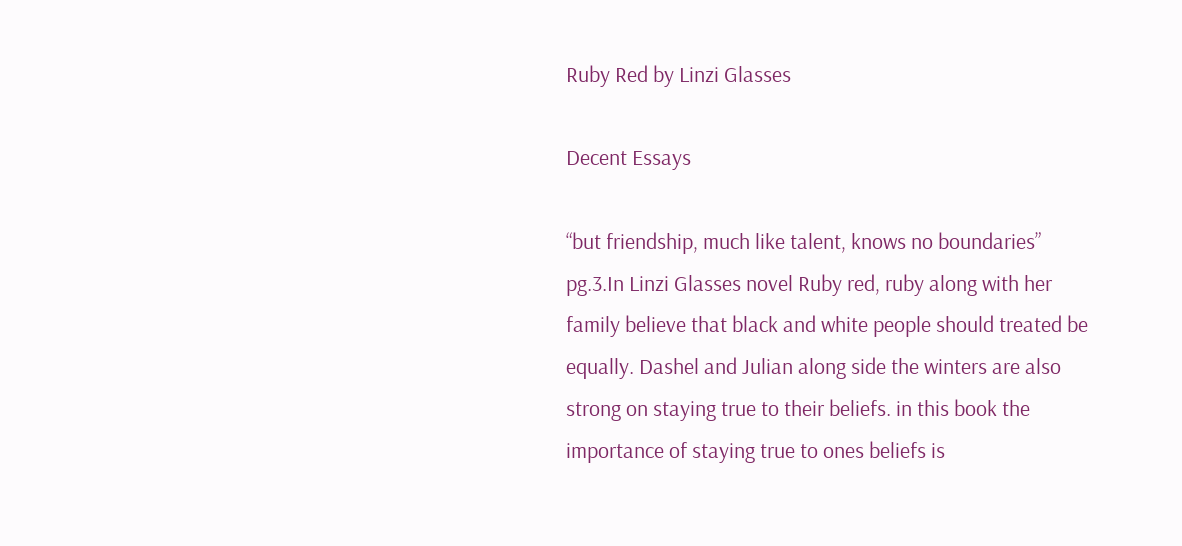Ruby Red by Linzi Glasses

Decent Essays

“but friendship, much like talent, knows no boundaries” pg.3.In Linzi Glasses novel Ruby red, ruby along with her family believe that black and white people should treated be equally. Dashel and Julian along side the winters are also strong on staying true to their beliefs. in this book the importance of staying true to ones beliefs is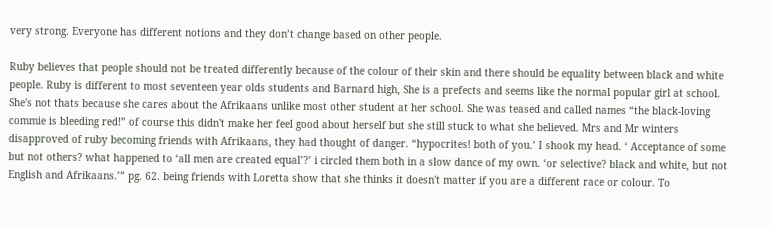very strong. Everyone has different notions and they don’t change based on other people.

Ruby believes that people should not be treated differently because of the colour of their skin and there should be equality between black and white people. Ruby is different to most seventeen year olds students and Barnard high, She is a prefects and seems like the normal popular girl at school. She's not thats because she cares about the Afrikaans unlike most other student at her school. She was teased and called names “the black-loving commie is bleeding red!” of course this didn't make her feel good about herself but she still stuck to what she believed. Mrs and Mr winters disapproved of ruby becoming friends with Afrikaans, they had thought of danger. “hypocrites! both of you.’ I shook my head. ‘ Acceptance of some but not others? what happened to ‘all men are created equal’?’ i circled them both in a slow dance of my own. ‘or selective? black and white, but not English and Afrikaans.’” pg. 62. being friends with Loretta show that she thinks it doesn't matter if you are a different race or colour. To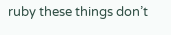ruby these things don’t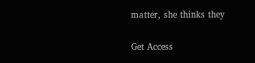matter, she thinks they

Get Access